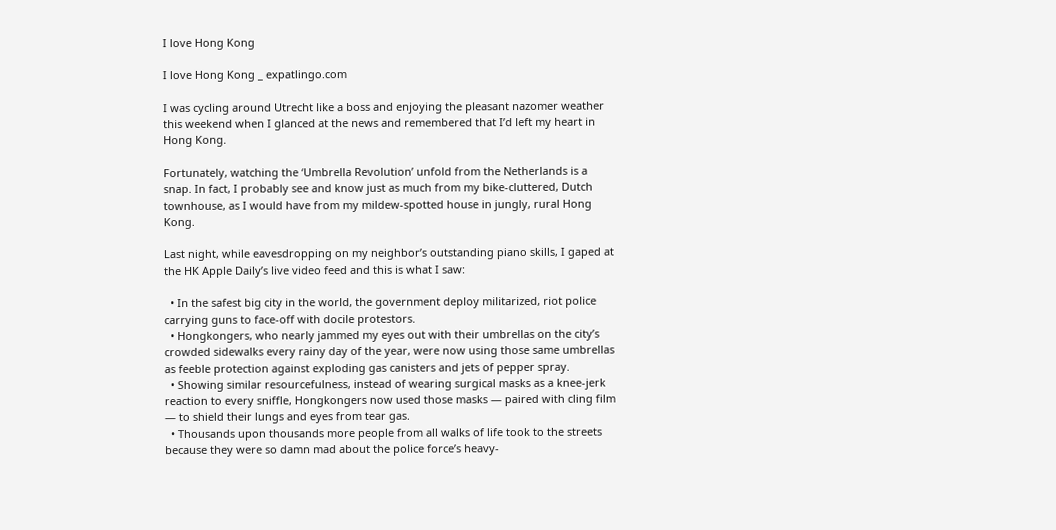I love Hong Kong

I love Hong Kong _ expatlingo.com

I was cycling around Utrecht like a boss and enjoying the pleasant nazomer weather this weekend when I glanced at the news and remembered that I’d left my heart in Hong Kong.

Fortunately, watching the ‘Umbrella Revolution’ unfold from the Netherlands is a snap. In fact, I probably see and know just as much from my bike-cluttered, Dutch townhouse, as I would have from my mildew-spotted house in jungly, rural Hong Kong.

Last night, while eavesdropping on my neighbor’s outstanding piano skills, I gaped at the HK Apple Daily’s live video feed and this is what I saw:

  • In the safest big city in the world, the government deploy militarized, riot police carrying guns to face-off with docile protestors.
  • Hongkongers, who nearly jammed my eyes out with their umbrellas on the city’s crowded sidewalks every rainy day of the year, were now using those same umbrellas as feeble protection against exploding gas canisters and jets of pepper spray.
  • Showing similar resourcefulness, instead of wearing surgical masks as a knee-jerk reaction to every sniffle, Hongkongers now used those masks — paired with cling film — to shield their lungs and eyes from tear gas.
  • Thousands upon thousands more people from all walks of life took to the streets because they were so damn mad about the police force’s heavy-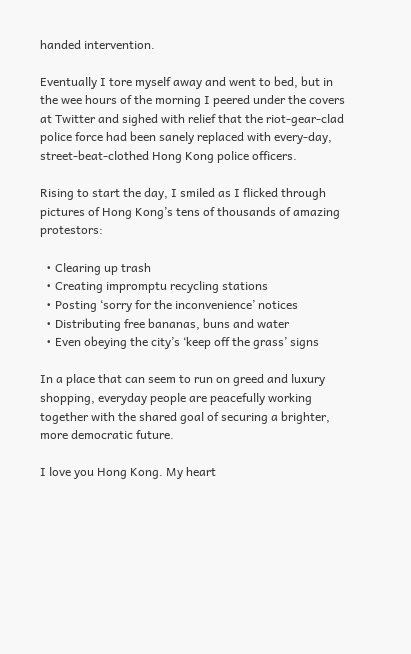handed intervention.

Eventually I tore myself away and went to bed, but in the wee hours of the morning I peered under the covers at Twitter and sighed with relief that the riot-gear-clad police force had been sanely replaced with every-day, street-beat-clothed Hong Kong police officers.

Rising to start the day, I smiled as I flicked through pictures of Hong Kong’s tens of thousands of amazing protestors:

  • Clearing up trash
  • Creating impromptu recycling stations
  • Posting ‘sorry for the inconvenience’ notices
  • Distributing free bananas, buns and water
  • Even obeying the city’s ‘keep off the grass’ signs

In a place that can seem to run on greed and luxury shopping, everyday people are peacefully working together with the shared goal of securing a brighter, more democratic future.

I love you Hong Kong. My heart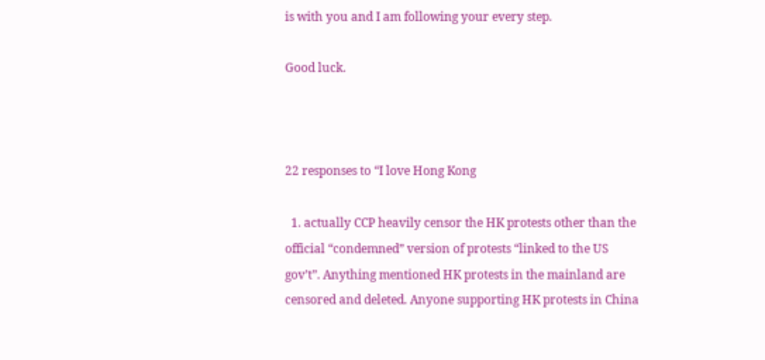is with you and I am following your every step.

Good luck.



22 responses to “I love Hong Kong

  1. actually CCP heavily censor the HK protests other than the official “condemned” version of protests “linked to the US gov’t”. Anything mentioned HK protests in the mainland are censored and deleted. Anyone supporting HK protests in China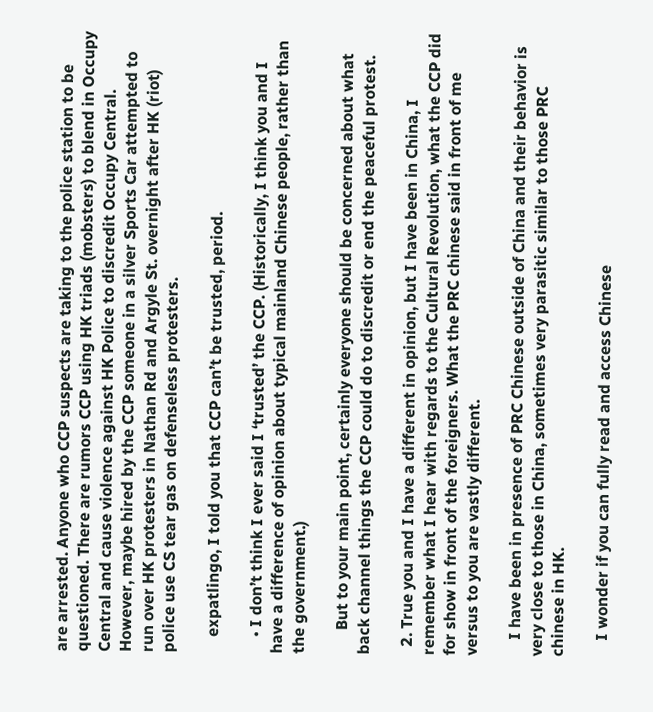are arrested. Anyone who CCP suspects are taking to the police station to be questioned. There are rumors CCP using HK triads (mobsters) to blend in Occupy Central and cause violence against HK Police to discredit Occupy Central. However, maybe hired by the CCP someone in a silver Sports Car attempted to run over HK protesters in Nathan Rd and Argyle St. overnight after HK (riot) police use CS tear gas on defenseless protesters.

    expatlingo, I told you that CCP can’t be trusted, period.

    • I don’t think I ever said I ‘trusted’ the CCP. (Historically, I think you and I have a difference of opinion about typical mainland Chinese people, rather than the government.)

      But to your main point, certainly everyone should be concerned about what back channel things the CCP could do to discredit or end the peaceful protest.

  2. True you and I have a different in opinion, but I have been in China, I remember what I hear with regards to the Cultural Revolution, what the CCP did for show in front of the foreigners. What the PRC chinese said in front of me versus to you are vastly different.

    I have been in presence of PRC Chinese outside of China and their behavior is very close to those in China, sometimes very parasitic similar to those PRC chinese in HK.

    I wonder if you can fully read and access Chinese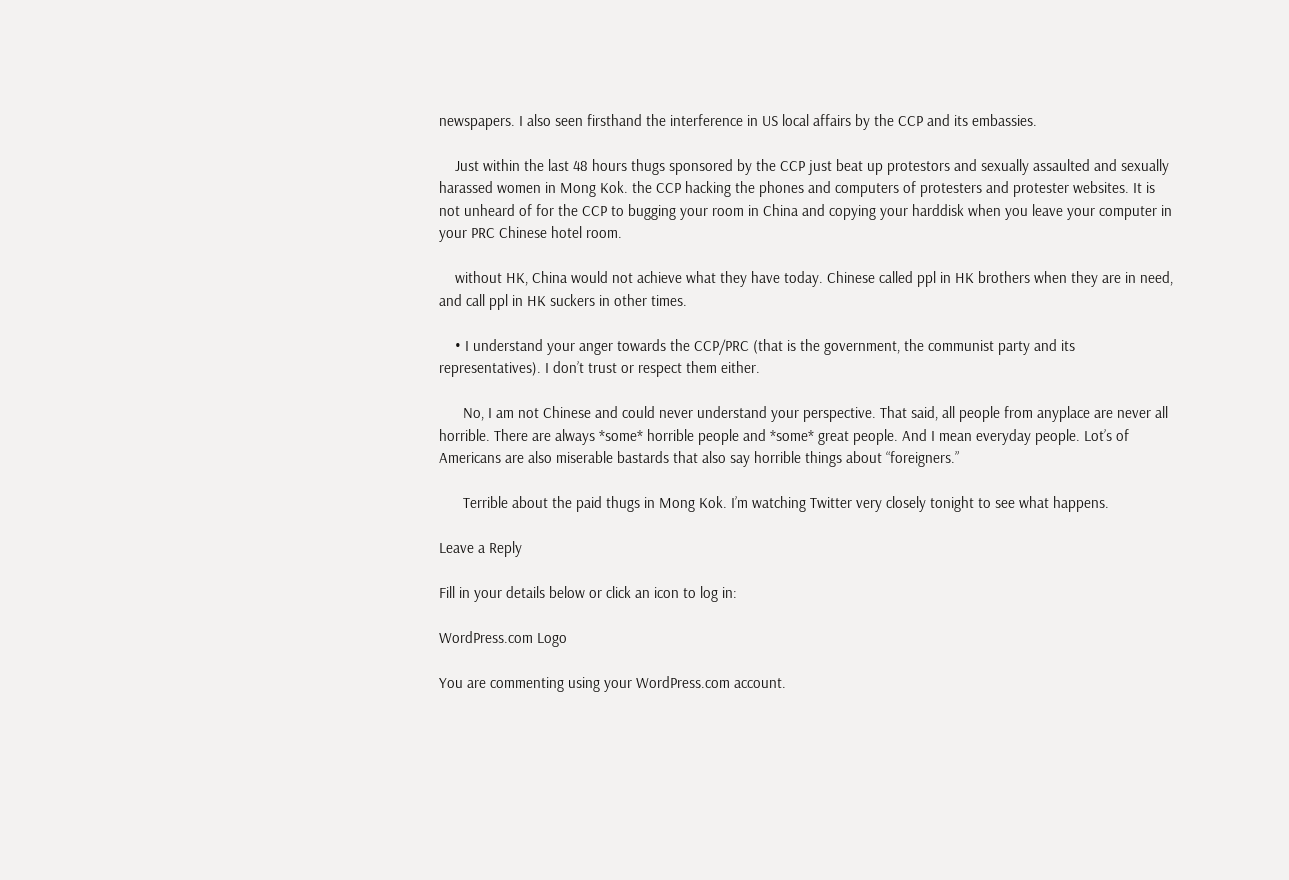newspapers. I also seen firsthand the interference in US local affairs by the CCP and its embassies.

    Just within the last 48 hours thugs sponsored by the CCP just beat up protestors and sexually assaulted and sexually harassed women in Mong Kok. the CCP hacking the phones and computers of protesters and protester websites. It is not unheard of for the CCP to bugging your room in China and copying your harddisk when you leave your computer in your PRC Chinese hotel room.

    without HK, China would not achieve what they have today. Chinese called ppl in HK brothers when they are in need, and call ppl in HK suckers in other times.

    • I understand your anger towards the CCP/PRC (that is the government, the communist party and its representatives). I don’t trust or respect them either.

      No, I am not Chinese and could never understand your perspective. That said, all people from anyplace are never all horrible. There are always *some* horrible people and *some* great people. And I mean everyday people. Lot’s of Americans are also miserable bastards that also say horrible things about “foreigners.”

      Terrible about the paid thugs in Mong Kok. I’m watching Twitter very closely tonight to see what happens.

Leave a Reply

Fill in your details below or click an icon to log in:

WordPress.com Logo

You are commenting using your WordPress.com account.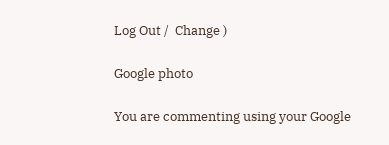Log Out /  Change )

Google photo

You are commenting using your Google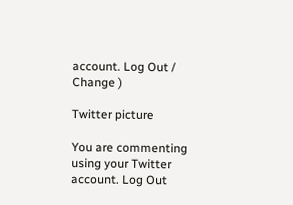account. Log Out /  Change )

Twitter picture

You are commenting using your Twitter account. Log Out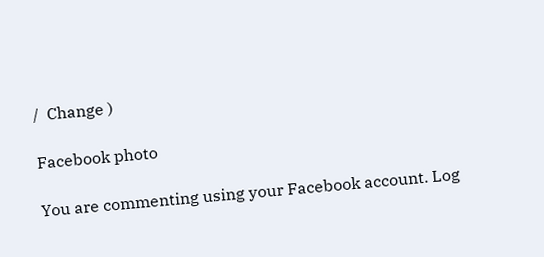/  Change )

Facebook photo

You are commenting using your Facebook account. Log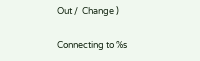Out /  Change )

Connecting to %s